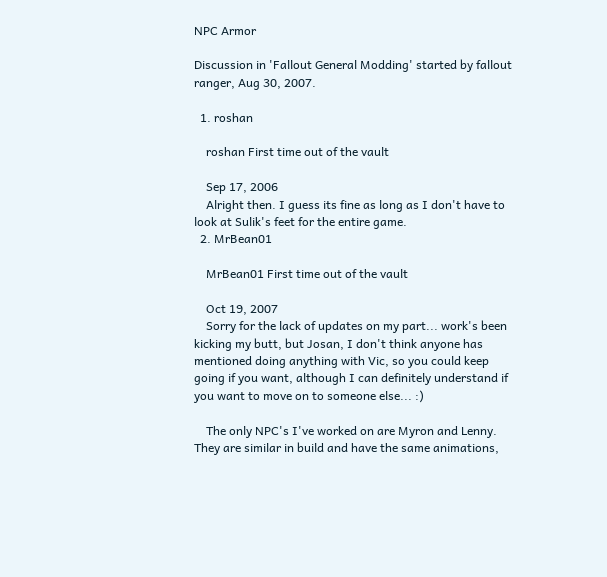NPC Armor

Discussion in 'Fallout General Modding' started by fallout ranger, Aug 30, 2007.

  1. roshan

    roshan First time out of the vault

    Sep 17, 2006
    Alright then. I guess its fine as long as I don't have to look at Sulik's feet for the entire game.
  2. MrBean01

    MrBean01 First time out of the vault

    Oct 19, 2007
    Sorry for the lack of updates on my part... work's been kicking my butt, but Josan, I don't think anyone has mentioned doing anything with Vic, so you could keep going if you want, although I can definitely understand if you want to move on to someone else... :)

    The only NPC's I've worked on are Myron and Lenny. They are similar in build and have the same animations,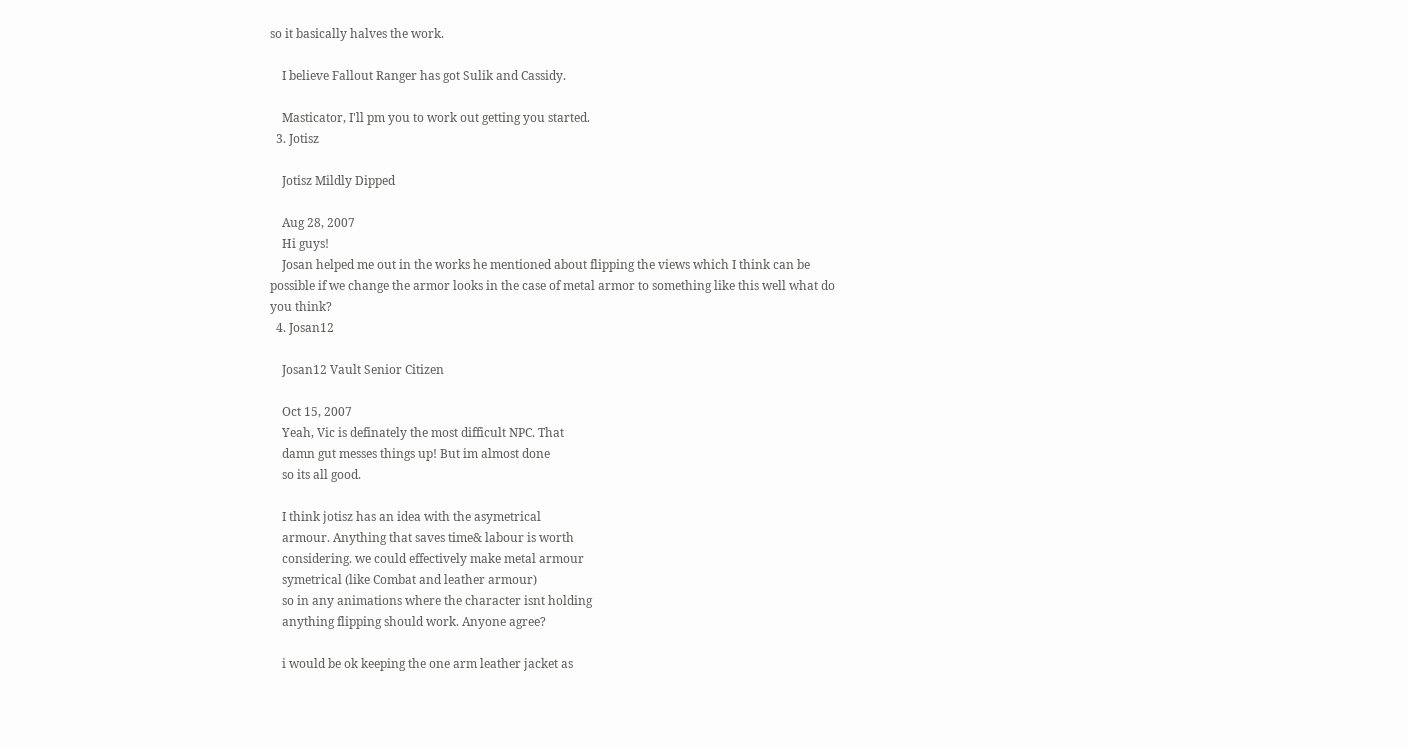so it basically halves the work.

    I believe Fallout Ranger has got Sulik and Cassidy.

    Masticator, I'll pm you to work out getting you started.
  3. Jotisz

    Jotisz Mildly Dipped

    Aug 28, 2007
    Hi guys!
    Josan helped me out in the works he mentioned about flipping the views which I think can be possible if we change the armor looks in the case of metal armor to something like this well what do you think?
  4. Josan12

    Josan12 Vault Senior Citizen

    Oct 15, 2007
    Yeah, Vic is definately the most difficult NPC. That
    damn gut messes things up! But im almost done
    so its all good.

    I think jotisz has an idea with the asymetrical
    armour. Anything that saves time& labour is worth
    considering. we could effectively make metal armour
    symetrical (like Combat and leather armour)
    so in any animations where the character isnt holding
    anything flipping should work. Anyone agree?

    i would be ok keeping the one arm leather jacket as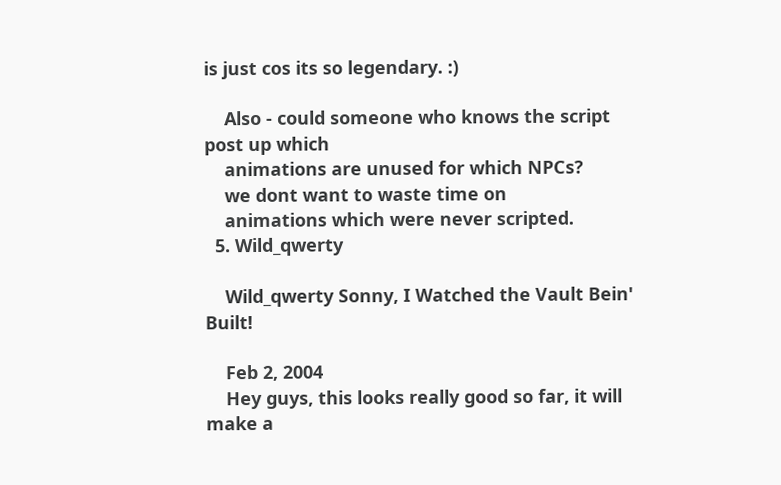is just cos its so legendary. :)

    Also - could someone who knows the script post up which
    animations are unused for which NPCs?
    we dont want to waste time on
    animations which were never scripted.
  5. Wild_qwerty

    Wild_qwerty Sonny, I Watched the Vault Bein' Built!

    Feb 2, 2004
    Hey guys, this looks really good so far, it will make a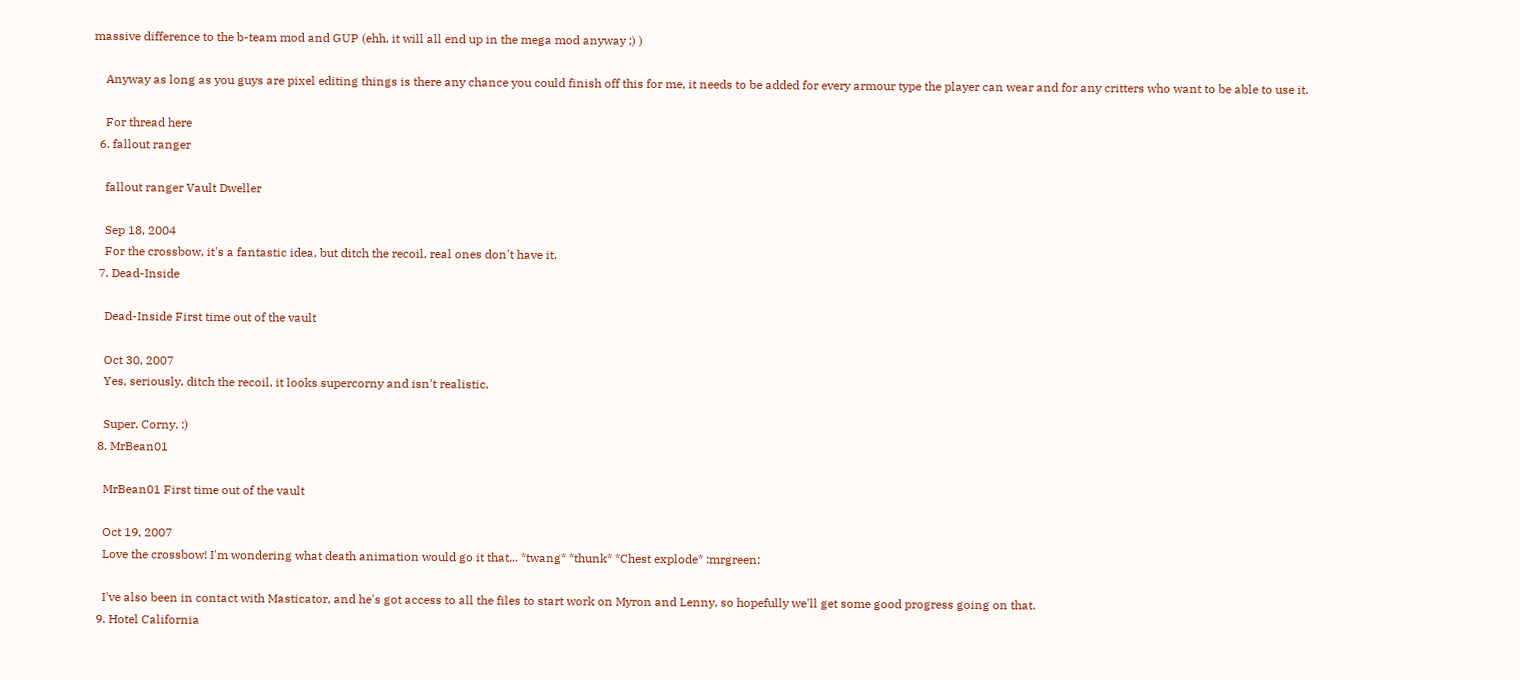massive difference to the b-team mod and GUP (ehh, it will all end up in the mega mod anyway ;) )

    Anyway as long as you guys are pixel editing things is there any chance you could finish off this for me, it needs to be added for every armour type the player can wear and for any critters who want to be able to use it.

    For thread here
  6. fallout ranger

    fallout ranger Vault Dweller

    Sep 18, 2004
    For the crossbow, it's a fantastic idea, but ditch the recoil, real ones don't have it.
  7. Dead-Inside

    Dead-Inside First time out of the vault

    Oct 30, 2007
    Yes, seriously, ditch the recoil, it looks supercorny and isn't realistic.

    Super. Corny. :)
  8. MrBean01

    MrBean01 First time out of the vault

    Oct 19, 2007
    Love the crossbow! I'm wondering what death animation would go it that... *twang* *thunk* *Chest explode* :mrgreen:

    I've also been in contact with Masticator, and he's got access to all the files to start work on Myron and Lenny, so hopefully we'll get some good progress going on that.
  9. Hotel California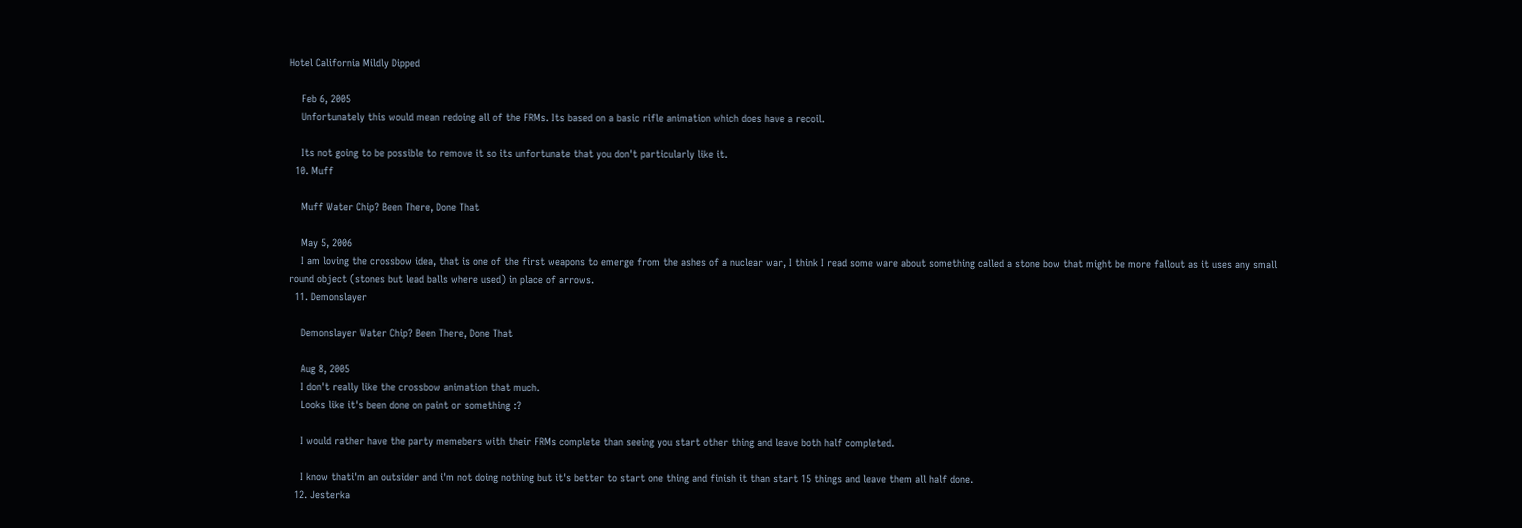Hotel California Mildly Dipped

    Feb 6, 2005
    Unfortunately this would mean redoing all of the FRMs. Its based on a basic rifle animation which does have a recoil.

    Its not going to be possible to remove it so its unfortunate that you don't particularly like it.
  10. Muff

    Muff Water Chip? Been There, Done That

    May 5, 2006
    I am loving the crossbow idea, that is one of the first weapons to emerge from the ashes of a nuclear war, I think I read some ware about something called a stone bow that might be more fallout as it uses any small round object (stones but lead balls where used) in place of arrows.
  11. Demonslayer

    Demonslayer Water Chip? Been There, Done That

    Aug 8, 2005
    I don't really like the crossbow animation that much.
    Looks like it's been done on paint or something :?

    I would rather have the party memebers with their FRMs complete than seeing you start other thing and leave both half completed.

    I know thati'm an outsider and i'm not doing nothing but it's better to start one thing and finish it than start 15 things and leave them all half done.
  12. Jesterka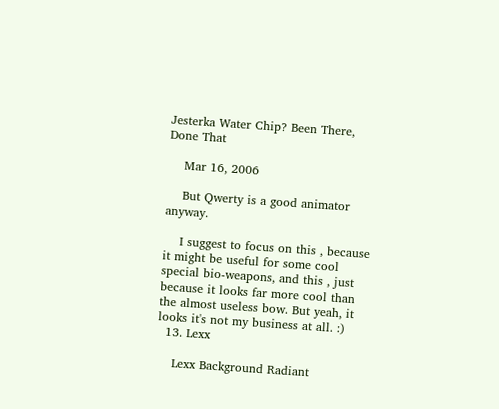Jesterka Water Chip? Been There, Done That

    Mar 16, 2006

    But Qwerty is a good animator anyway.

    I suggest to focus on this , because it might be useful for some cool special bio-weapons, and this , just because it looks far more cool than the almost useless bow. But yeah, it looks it's not my business at all. :)
  13. Lexx

    Lexx Background Radiant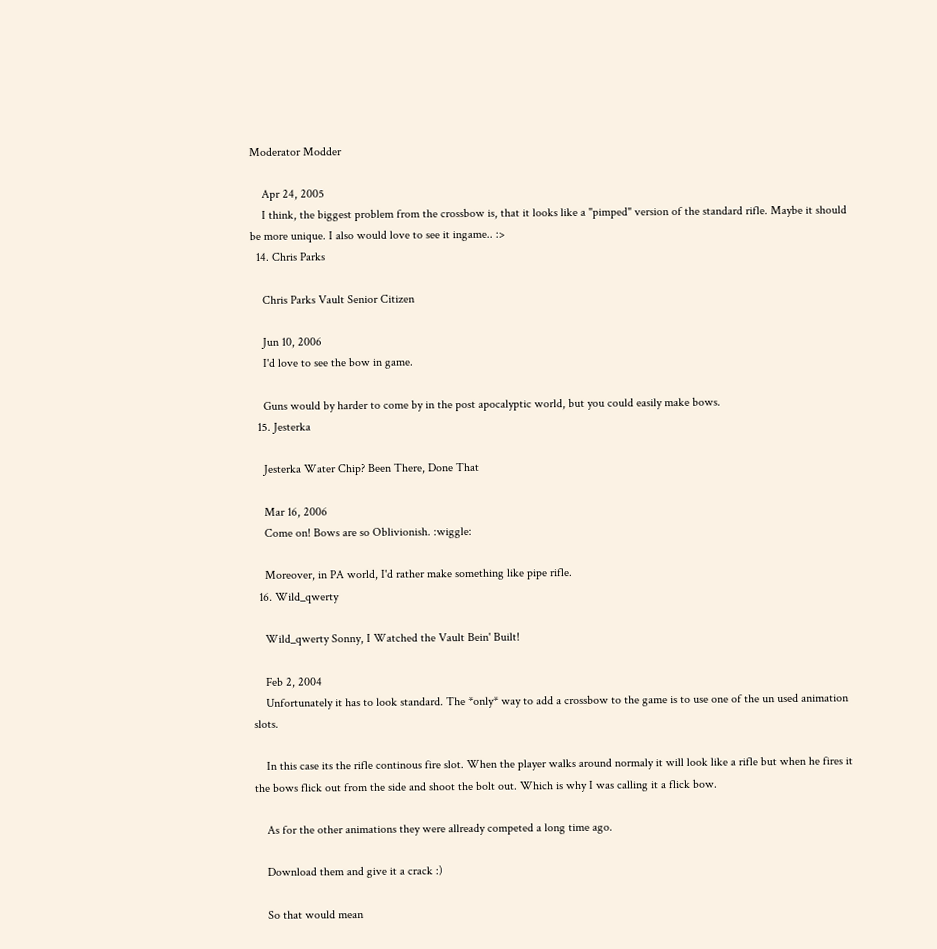Moderator Modder

    Apr 24, 2005
    I think, the biggest problem from the crossbow is, that it looks like a "pimped" version of the standard rifle. Maybe it should be more unique. I also would love to see it ingame.. :>
  14. Chris Parks

    Chris Parks Vault Senior Citizen

    Jun 10, 2006
    I'd love to see the bow in game.

    Guns would by harder to come by in the post apocalyptic world, but you could easily make bows.
  15. Jesterka

    Jesterka Water Chip? Been There, Done That

    Mar 16, 2006
    Come on! Bows are so Oblivionish. :wiggle:

    Moreover, in PA world, I'd rather make something like pipe rifle.
  16. Wild_qwerty

    Wild_qwerty Sonny, I Watched the Vault Bein' Built!

    Feb 2, 2004
    Unfortunately it has to look standard. The *only* way to add a crossbow to the game is to use one of the un used animation slots.

    In this case its the rifle continous fire slot. When the player walks around normaly it will look like a rifle but when he fires it the bows flick out from the side and shoot the bolt out. Which is why I was calling it a flick bow.

    As for the other animations they were allready competed a long time ago.

    Download them and give it a crack :)

    So that would mean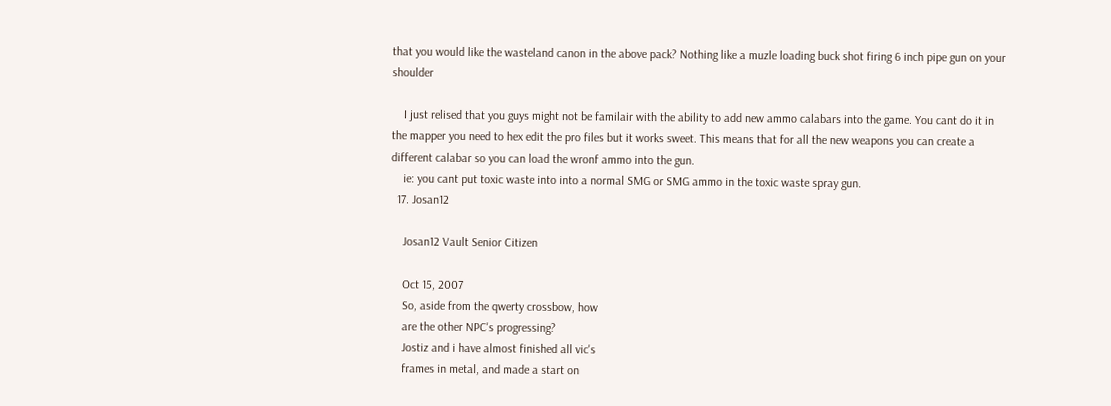that you would like the wasteland canon in the above pack? Nothing like a muzle loading buck shot firing 6 inch pipe gun on your shoulder

    I just relised that you guys might not be familair with the ability to add new ammo calabars into the game. You cant do it in the mapper you need to hex edit the pro files but it works sweet. This means that for all the new weapons you can create a different calabar so you can load the wronf ammo into the gun.
    ie: you cant put toxic waste into into a normal SMG or SMG ammo in the toxic waste spray gun.
  17. Josan12

    Josan12 Vault Senior Citizen

    Oct 15, 2007
    So, aside from the qwerty crossbow, how
    are the other NPC's progressing?
    Jostiz and i have almost finished all vic's
    frames in metal, and made a start on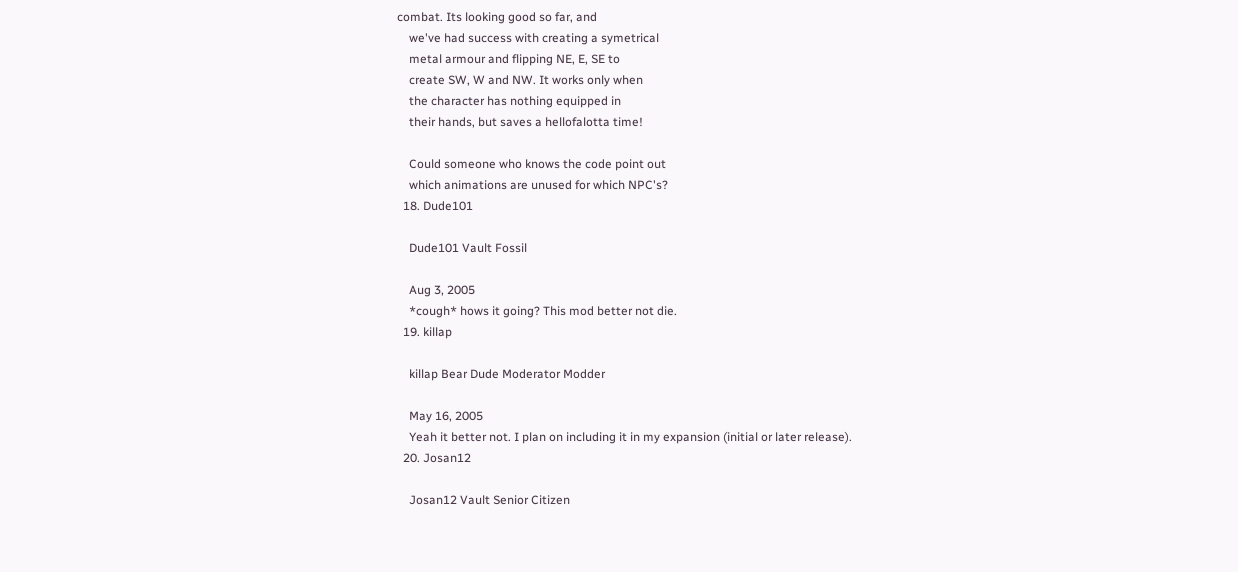combat. Its looking good so far, and
    we've had success with creating a symetrical
    metal armour and flipping NE, E, SE to
    create SW, W and NW. It works only when
    the character has nothing equipped in
    their hands, but saves a hellofalotta time!

    Could someone who knows the code point out
    which animations are unused for which NPC's?
  18. Dude101

    Dude101 Vault Fossil

    Aug 3, 2005
    *cough* hows it going? This mod better not die.
  19. killap

    killap Bear Dude Moderator Modder

    May 16, 2005
    Yeah it better not. I plan on including it in my expansion (initial or later release).
  20. Josan12

    Josan12 Vault Senior Citizen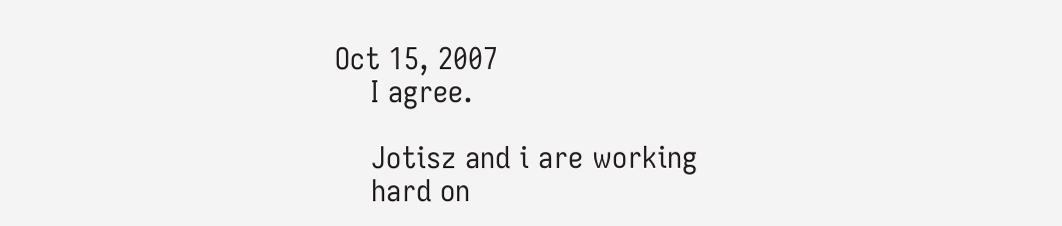Oct 15, 2007
    I agree.

    Jotisz and i are working
    hard on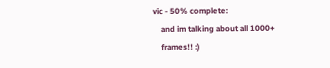vic - 50% complete:
    and im talking about all 1000+
    frames!! :)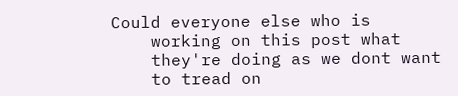Could everyone else who is
    working on this post what
    they're doing as we dont want
    to tread on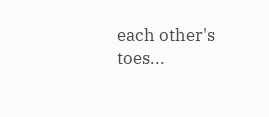each other's toes...